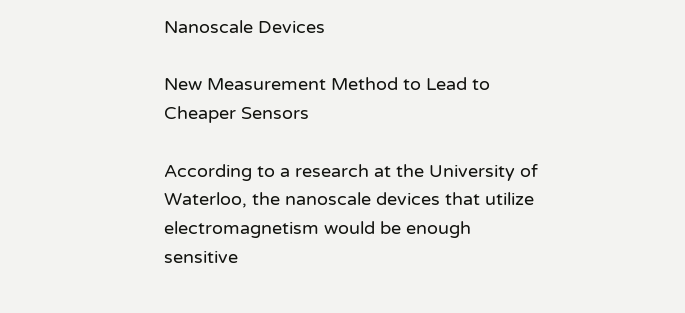Nanoscale Devices

New Measurement Method to Lead to Cheaper Sensors

According to a research at the University of Waterloo, the nanoscale devices that utilize electromagnetism would be enough sensitive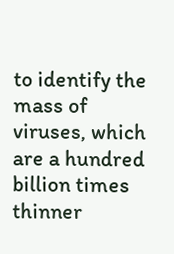to identify the mass of viruses, which are a hundred billion times thinner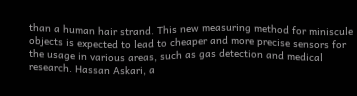than a human hair strand. This new measuring method for miniscule objects is expected to lead to cheaper and more precise sensors for the usage in various areas, such as gas detection and medical research. Hassan Askari, a